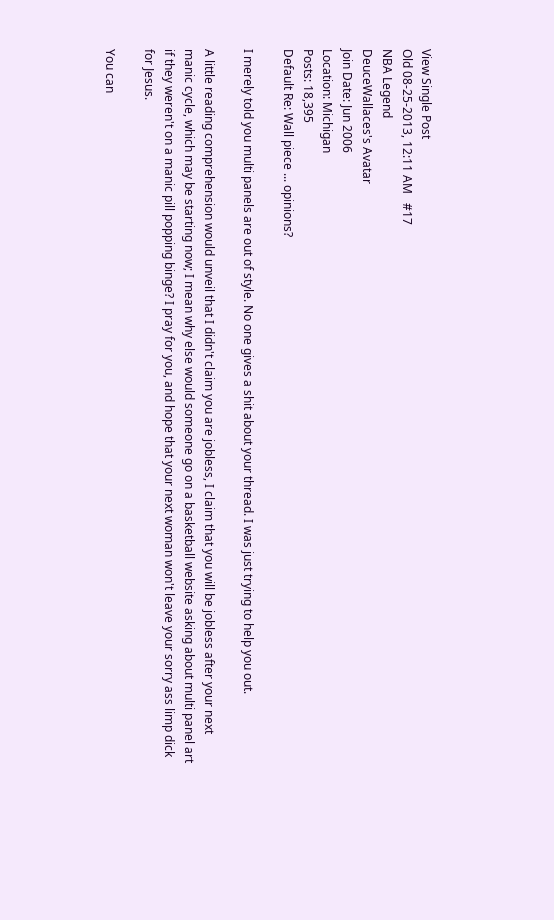View Single Post
Old 08-25-2013, 12:11 AM   #17
NBA Legend
DeuceWallaces's Avatar
Join Date: Jun 2006
Location: Michigan
Posts: 18,395
Default Re: Wall piece ... opinions?

I merely told you multi panels are out of style. No one gives a shit about your thread. I was just trying to help you out.

A little reading comprehension would unveil that I didn't claim you are jobless, I claim that you will be jobless after your next manic cycle, which may be starting now; I mean why else would someone go on a basketball website asking about multi panel art if they weren't on a manic pill popping binge? I pray for you, and hope that your next woman won't leave your sorry ass limp dick for Jesus.

You can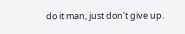do it man, just don't give up.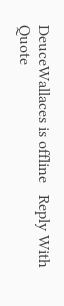DeuceWallaces is offline   Reply With Quote